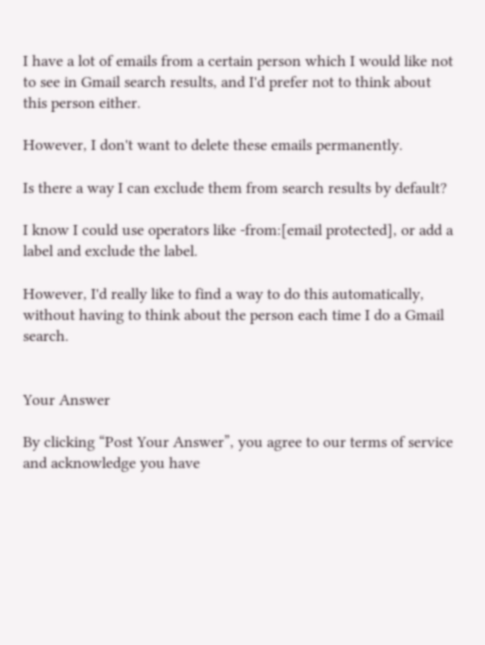I have a lot of emails from a certain person which I would like not to see in Gmail search results, and I'd prefer not to think about this person either.

However, I don't want to delete these emails permanently.

Is there a way I can exclude them from search results by default?

I know I could use operators like -from:[email protected], or add a label and exclude the label.

However, I'd really like to find a way to do this automatically, without having to think about the person each time I do a Gmail search.


Your Answer

By clicking “Post Your Answer”, you agree to our terms of service and acknowledge you have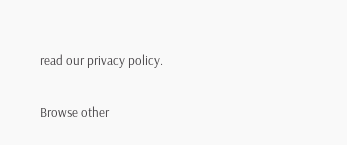read our privacy policy.

Browse other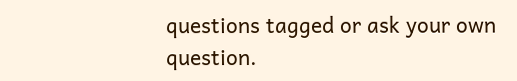questions tagged or ask your own question.